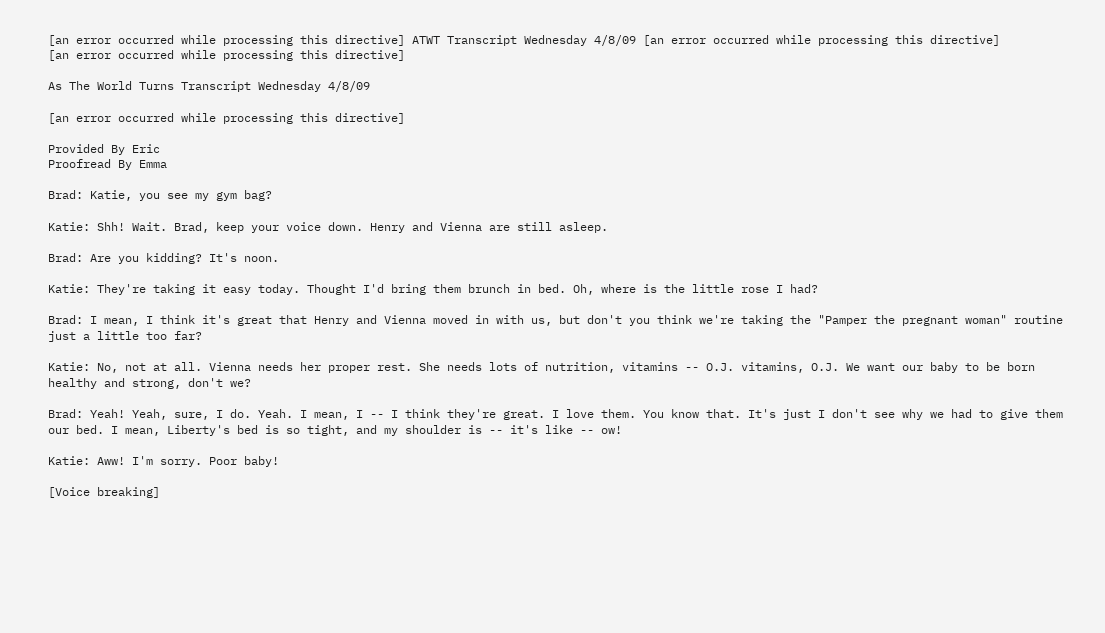[an error occurred while processing this directive] ATWT Transcript Wednesday 4/8/09 [an error occurred while processing this directive]
[an error occurred while processing this directive]

As The World Turns Transcript Wednesday 4/8/09

[an error occurred while processing this directive]

Provided By Eric
Proofread By Emma

Brad: Katie, you see my gym bag?

Katie: Shh! Wait. Brad, keep your voice down. Henry and Vienna are still asleep.

Brad: Are you kidding? It's noon.

Katie: They're taking it easy today. Thought I'd bring them brunch in bed. Oh, where is the little rose I had?

Brad: I mean, I think it's great that Henry and Vienna moved in with us, but don't you think we're taking the "Pamper the pregnant woman" routine just a little too far?

Katie: No, not at all. Vienna needs her proper rest. She needs lots of nutrition, vitamins -- O.J. vitamins, O.J. We want our baby to be born healthy and strong, don't we?

Brad: Yeah! Yeah, sure, I do. Yeah. I mean, I -- I think they're great. I love them. You know that. It's just I don't see why we had to give them our bed. I mean, Liberty's bed is so tight, and my shoulder is -- it's like -- ow!

Katie: Aww! I'm sorry. Poor baby!

[Voice breaking]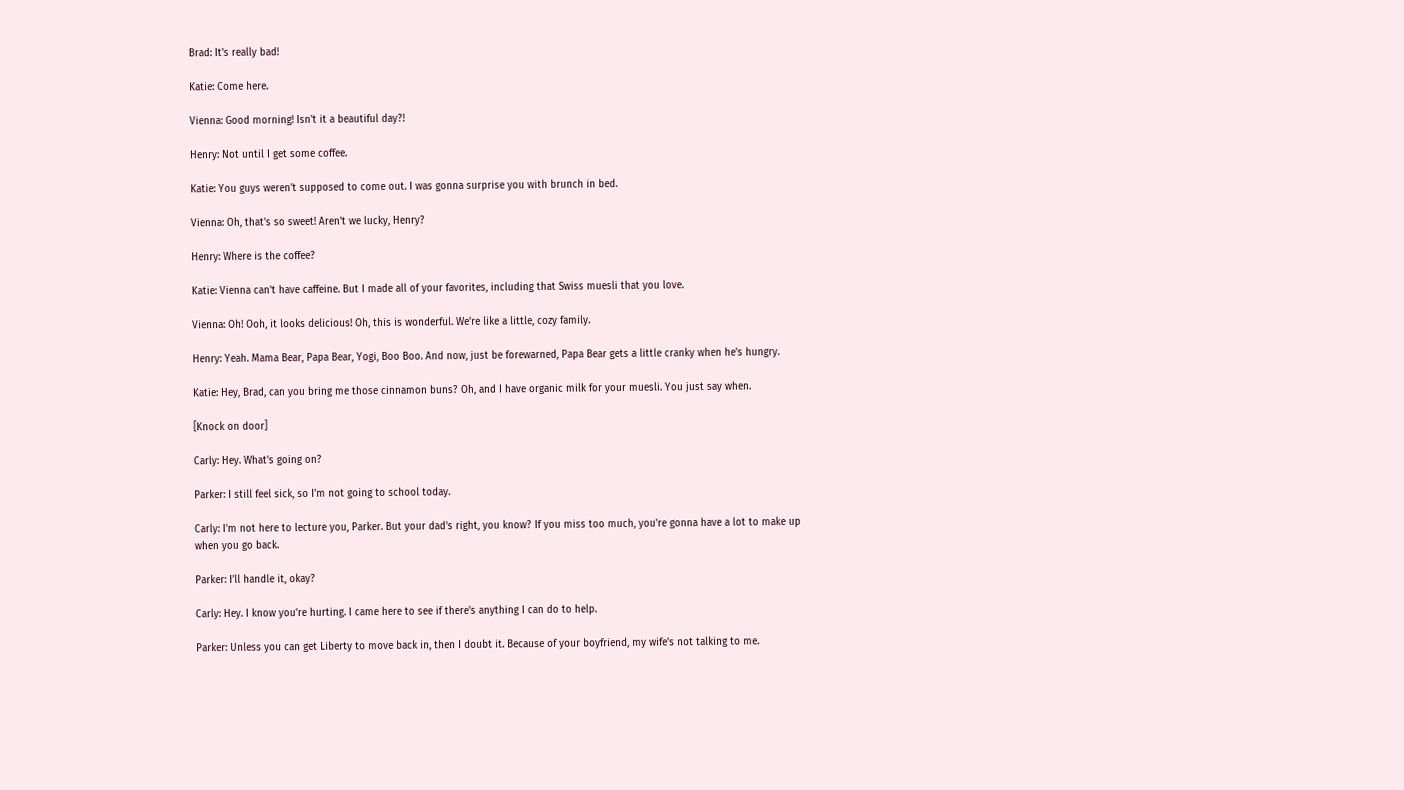Brad: It's really bad!

Katie: Come here.

Vienna: Good morning! Isn't it a beautiful day?!

Henry: Not until I get some coffee.

Katie: You guys weren't supposed to come out. I was gonna surprise you with brunch in bed.

Vienna: Oh, that's so sweet! Aren't we lucky, Henry?

Henry: Where is the coffee?

Katie: Vienna can't have caffeine. But I made all of your favorites, including that Swiss muesli that you love.

Vienna: Oh! Ooh, it looks delicious! Oh, this is wonderful. We're like a little, cozy family.

Henry: Yeah. Mama Bear, Papa Bear, Yogi, Boo Boo. And now, just be forewarned, Papa Bear gets a little cranky when he's hungry.

Katie: Hey, Brad, can you bring me those cinnamon buns? Oh, and I have organic milk for your muesli. You just say when.

[Knock on door]

Carly: Hey. What's going on?

Parker: I still feel sick, so I'm not going to school today.

Carly: I'm not here to lecture you, Parker. But your dad's right, you know? If you miss too much, you're gonna have a lot to make up when you go back.

Parker: I'll handle it, okay?

Carly: Hey. I know you're hurting. I came here to see if there's anything I can do to help.

Parker: Unless you can get Liberty to move back in, then I doubt it. Because of your boyfriend, my wife's not talking to me.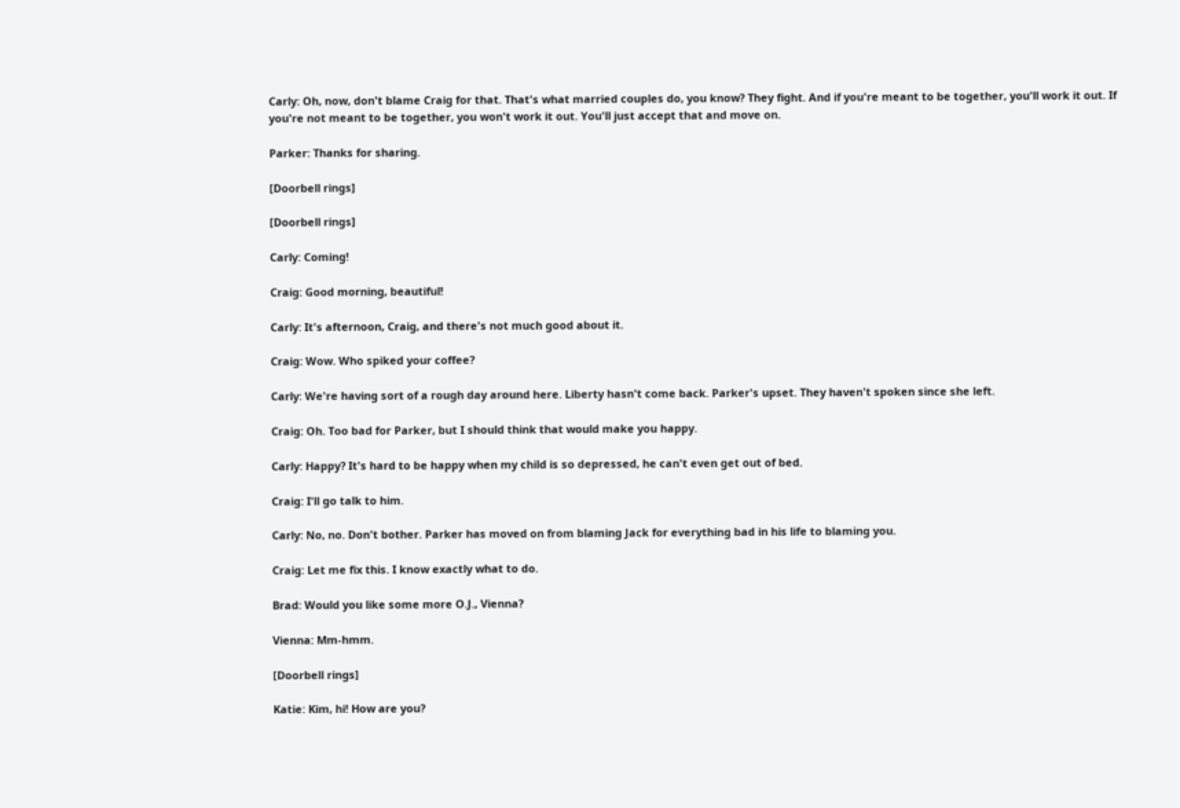Carly: Oh, now, don't blame Craig for that. That's what married couples do, you know? They fight. And if you're meant to be together, you'll work it out. If you're not meant to be together, you won't work it out. You'll just accept that and move on.

Parker: Thanks for sharing.

[Doorbell rings]

[Doorbell rings]

Carly: Coming!

Craig: Good morning, beautiful!

Carly: It's afternoon, Craig, and there's not much good about it.

Craig: Wow. Who spiked your coffee?

Carly: We're having sort of a rough day around here. Liberty hasn't come back. Parker's upset. They haven't spoken since she left.

Craig: Oh. Too bad for Parker, but I should think that would make you happy.

Carly: Happy? It's hard to be happy when my child is so depressed, he can't even get out of bed.

Craig: I'll go talk to him.

Carly: No, no. Don't bother. Parker has moved on from blaming Jack for everything bad in his life to blaming you.

Craig: Let me fix this. I know exactly what to do.

Brad: Would you like some more O.J., Vienna?

Vienna: Mm-hmm.

[Doorbell rings]

Katie: Kim, hi! How are you?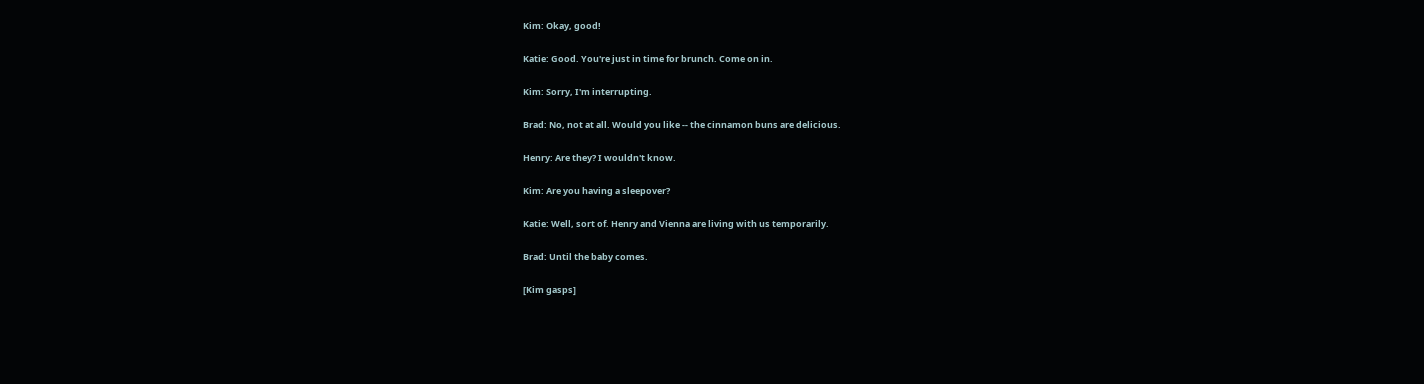Kim: Okay, good!

Katie: Good. You're just in time for brunch. Come on in.

Kim: Sorry, I'm interrupting.

Brad: No, not at all. Would you like -- the cinnamon buns are delicious.

Henry: Are they? I wouldn't know.

Kim: Are you having a sleepover?

Katie: Well, sort of. Henry and Vienna are living with us temporarily.

Brad: Until the baby comes.

[Kim gasps]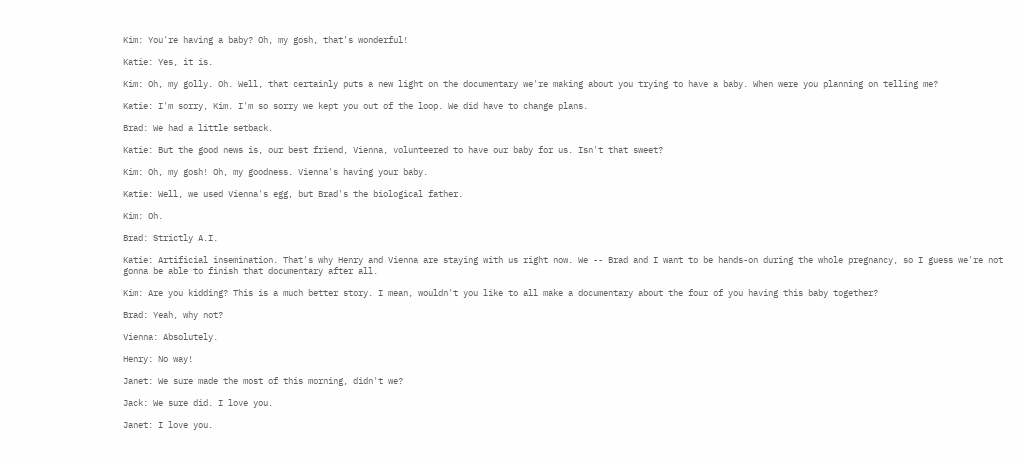Kim: You're having a baby? Oh, my gosh, that's wonderful!

Katie: Yes, it is.

Kim: Oh, my golly. Oh. Well, that certainly puts a new light on the documentary we're making about you trying to have a baby. When were you planning on telling me?

Katie: I'm sorry, Kim. I'm so sorry we kept you out of the loop. We did have to change plans.

Brad: We had a little setback.

Katie: But the good news is, our best friend, Vienna, volunteered to have our baby for us. Isn't that sweet?

Kim: Oh, my gosh! Oh, my goodness. Vienna's having your baby.

Katie: Well, we used Vienna's egg, but Brad's the biological father.

Kim: Oh.

Brad: Strictly A.I.

Katie: Artificial insemination. That's why Henry and Vienna are staying with us right now. We -- Brad and I want to be hands-on during the whole pregnancy, so I guess we're not gonna be able to finish that documentary after all.

Kim: Are you kidding? This is a much better story. I mean, wouldn't you like to all make a documentary about the four of you having this baby together?

Brad: Yeah, why not?

Vienna: Absolutely.

Henry: No way!

Janet: We sure made the most of this morning, didn't we?

Jack: We sure did. I love you.

Janet: I love you.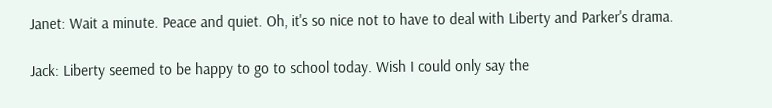Janet: Wait a minute. Peace and quiet. Oh, it's so nice not to have to deal with Liberty and Parker's drama.

Jack: Liberty seemed to be happy to go to school today. Wish I could only say the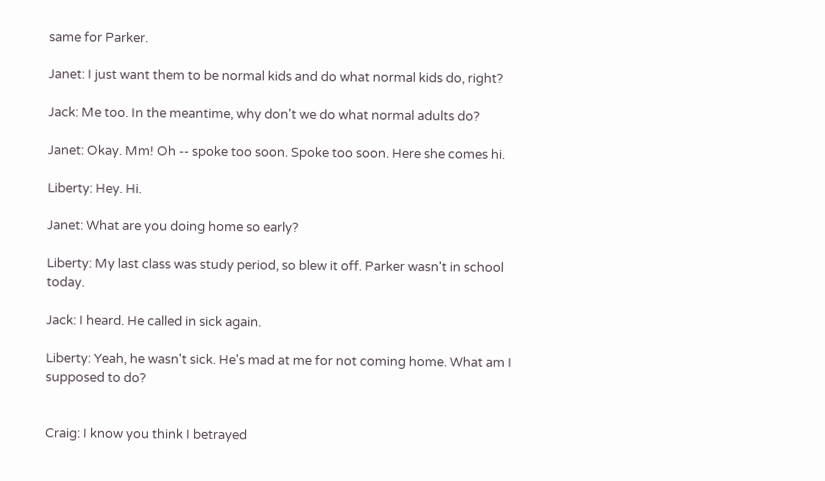same for Parker.

Janet: I just want them to be normal kids and do what normal kids do, right?

Jack: Me too. In the meantime, why don't we do what normal adults do?

Janet: Okay. Mm! Oh -- spoke too soon. Spoke too soon. Here she comes hi.

Liberty: Hey. Hi.

Janet: What are you doing home so early?

Liberty: My last class was study period, so blew it off. Parker wasn't in school today.

Jack: I heard. He called in sick again.

Liberty: Yeah, he wasn't sick. He's mad at me for not coming home. What am I supposed to do?


Craig: I know you think I betrayed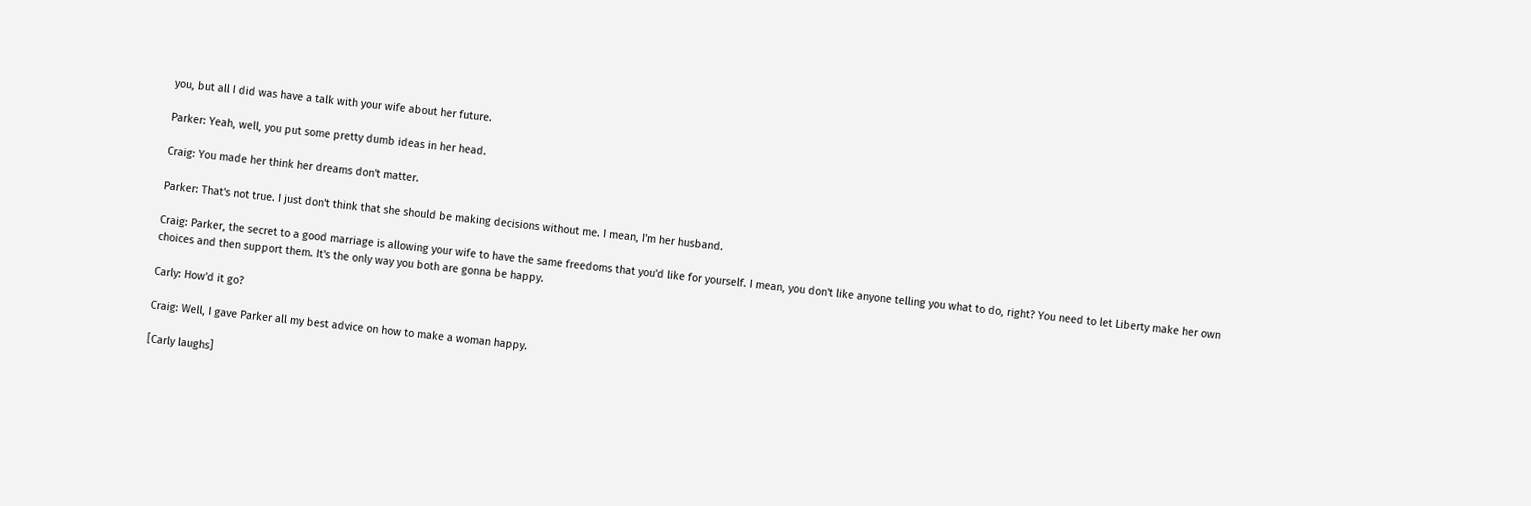you, but all I did was have a talk with your wife about her future.

Parker: Yeah, well, you put some pretty dumb ideas in her head.

Craig: You made her think her dreams don't matter.

Parker: That's not true. I just don't think that she should be making decisions without me. I mean, I'm her husband.

Craig: Parker, the secret to a good marriage is allowing your wife to have the same freedoms that you'd like for yourself. I mean, you don't like anyone telling you what to do, right? You need to let Liberty make her own choices and then support them. It's the only way you both are gonna be happy.

Carly: How'd it go?

Craig: Well, I gave Parker all my best advice on how to make a woman happy.

[Carly laughs]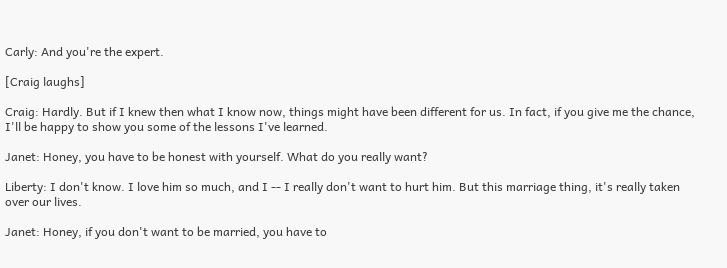Carly: And you're the expert.

[Craig laughs]

Craig: Hardly. But if I knew then what I know now, things might have been different for us. In fact, if you give me the chance, I'll be happy to show you some of the lessons I've learned.

Janet: Honey, you have to be honest with yourself. What do you really want?

Liberty: I don't know. I love him so much, and I -- I really don't want to hurt him. But this marriage thing, it's really taken over our lives.

Janet: Honey, if you don't want to be married, you have to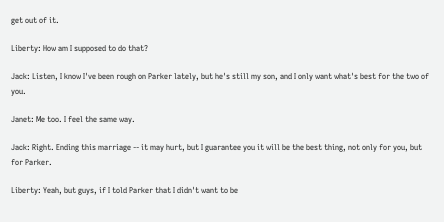get out of it.

Liberty: How am I supposed to do that?

Jack: Listen, I know I've been rough on Parker lately, but he's still my son, and I only want what's best for the two of you.

Janet: Me too. I feel the same way.

Jack: Right. Ending this marriage -- it may hurt, but I guarantee you it will be the best thing, not only for you, but for Parker.

Liberty: Yeah, but guys, if I told Parker that I didn't want to be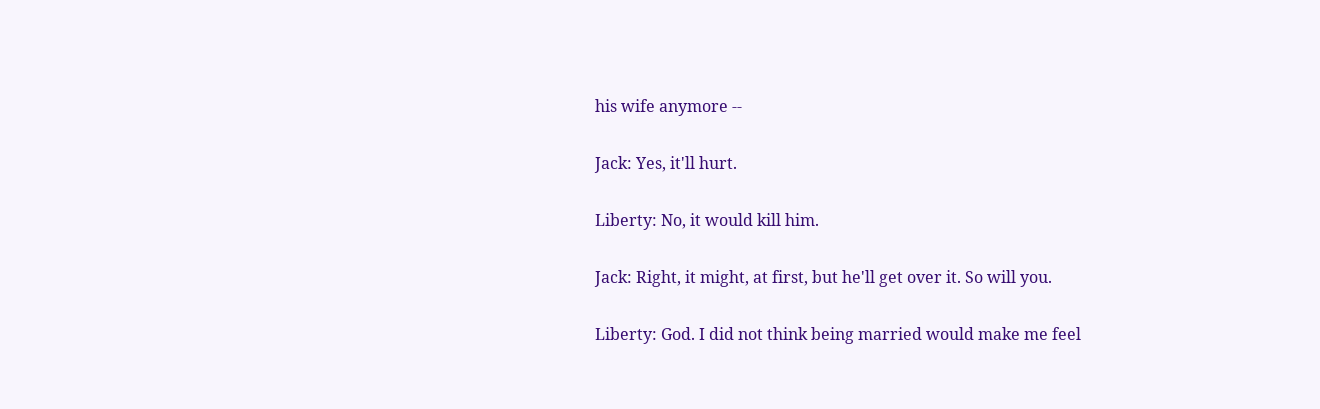his wife anymore --

Jack: Yes, it'll hurt.

Liberty: No, it would kill him.

Jack: Right, it might, at first, but he'll get over it. So will you.

Liberty: God. I did not think being married would make me feel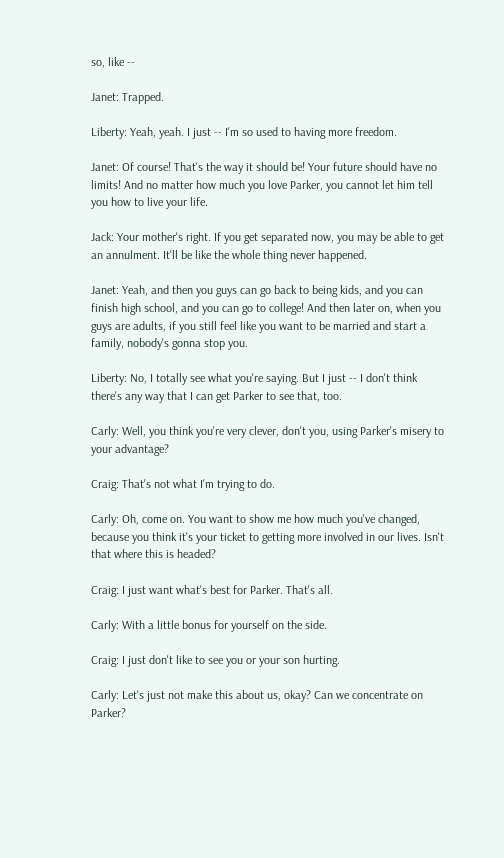so, like --

Janet: Trapped.

Liberty: Yeah, yeah. I just -- I'm so used to having more freedom.

Janet: Of course! That's the way it should be! Your future should have no limits! And no matter how much you love Parker, you cannot let him tell you how to live your life.

Jack: Your mother's right. If you get separated now, you may be able to get an annulment. It'll be like the whole thing never happened.

Janet: Yeah, and then you guys can go back to being kids, and you can finish high school, and you can go to college! And then later on, when you guys are adults, if you still feel like you want to be married and start a family, nobody's gonna stop you.

Liberty: No, I totally see what you're saying. But I just -- I don't think there's any way that I can get Parker to see that, too.

Carly: Well, you think you're very clever, don't you, using Parker's misery to your advantage?

Craig: That's not what I'm trying to do.

Carly: Oh, come on. You want to show me how much you've changed, because you think it's your ticket to getting more involved in our lives. Isn't that where this is headed?

Craig: I just want what's best for Parker. That's all.

Carly: With a little bonus for yourself on the side.

Craig: I just don't like to see you or your son hurting.

Carly: Let's just not make this about us, okay? Can we concentrate on Parker?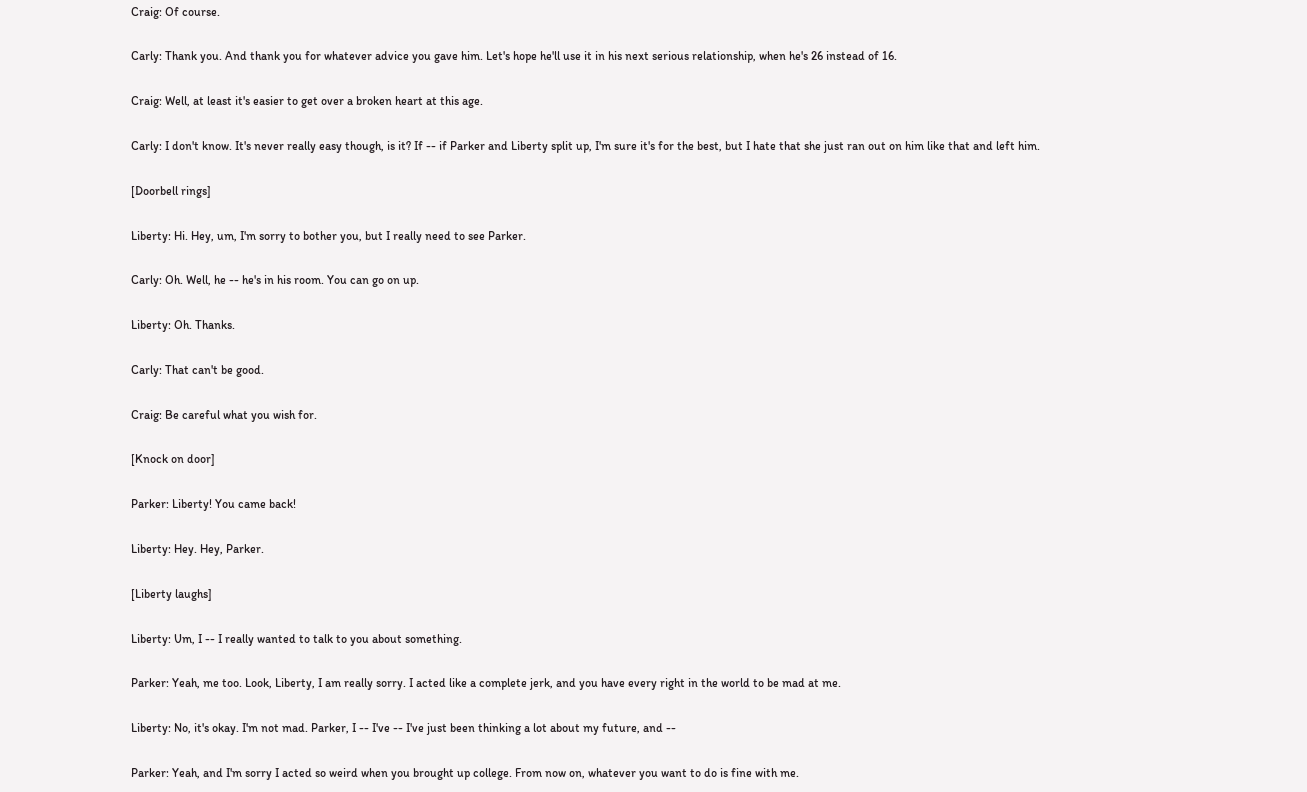Craig: Of course.

Carly: Thank you. And thank you for whatever advice you gave him. Let's hope he'll use it in his next serious relationship, when he's 26 instead of 16.

Craig: Well, at least it's easier to get over a broken heart at this age.

Carly: I don't know. It's never really easy though, is it? If -- if Parker and Liberty split up, I'm sure it's for the best, but I hate that she just ran out on him like that and left him.

[Doorbell rings]

Liberty: Hi. Hey, um, I'm sorry to bother you, but I really need to see Parker.

Carly: Oh. Well, he -- he's in his room. You can go on up.

Liberty: Oh. Thanks.

Carly: That can't be good.

Craig: Be careful what you wish for.

[Knock on door]

Parker: Liberty! You came back!

Liberty: Hey. Hey, Parker.

[Liberty laughs]

Liberty: Um, I -- I really wanted to talk to you about something.

Parker: Yeah, me too. Look, Liberty, I am really sorry. I acted like a complete jerk, and you have every right in the world to be mad at me.

Liberty: No, it's okay. I'm not mad. Parker, I -- I've -- I've just been thinking a lot about my future, and --

Parker: Yeah, and I'm sorry I acted so weird when you brought up college. From now on, whatever you want to do is fine with me.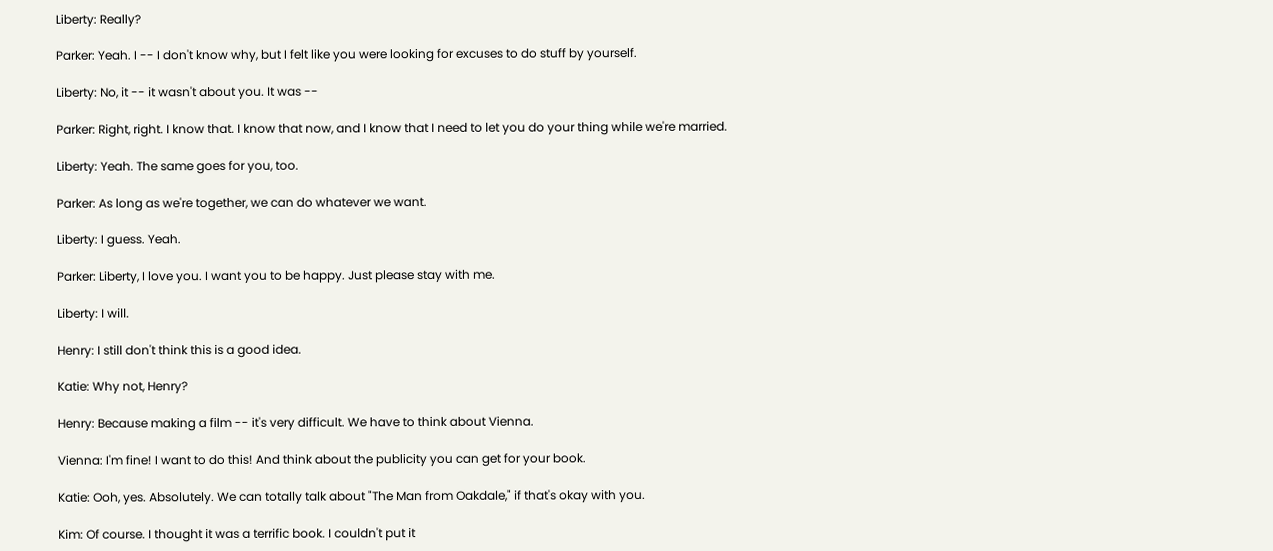Liberty: Really?

Parker: Yeah. I -- I don't know why, but I felt like you were looking for excuses to do stuff by yourself.

Liberty: No, it -- it wasn't about you. It was --

Parker: Right, right. I know that. I know that now, and I know that I need to let you do your thing while we're married.

Liberty: Yeah. The same goes for you, too.

Parker: As long as we're together, we can do whatever we want.

Liberty: I guess. Yeah.

Parker: Liberty, I love you. I want you to be happy. Just please stay with me.

Liberty: I will.

Henry: I still don't think this is a good idea.

Katie: Why not, Henry?

Henry: Because making a film -- it's very difficult. We have to think about Vienna.

Vienna: I'm fine! I want to do this! And think about the publicity you can get for your book.

Katie: Ooh, yes. Absolutely. We can totally talk about "The Man from Oakdale," if that's okay with you.

Kim: Of course. I thought it was a terrific book. I couldn't put it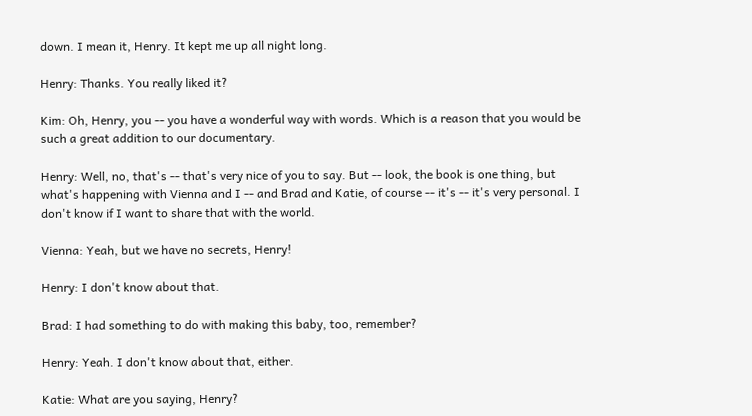down. I mean it, Henry. It kept me up all night long.

Henry: Thanks. You really liked it?

Kim: Oh, Henry, you -- you have a wonderful way with words. Which is a reason that you would be such a great addition to our documentary.

Henry: Well, no, that's -- that's very nice of you to say. But -- look, the book is one thing, but what's happening with Vienna and I -- and Brad and Katie, of course -- it's -- it's very personal. I don't know if I want to share that with the world.

Vienna: Yeah, but we have no secrets, Henry!

Henry: I don't know about that.

Brad: I had something to do with making this baby, too, remember?

Henry: Yeah. I don't know about that, either.

Katie: What are you saying, Henry?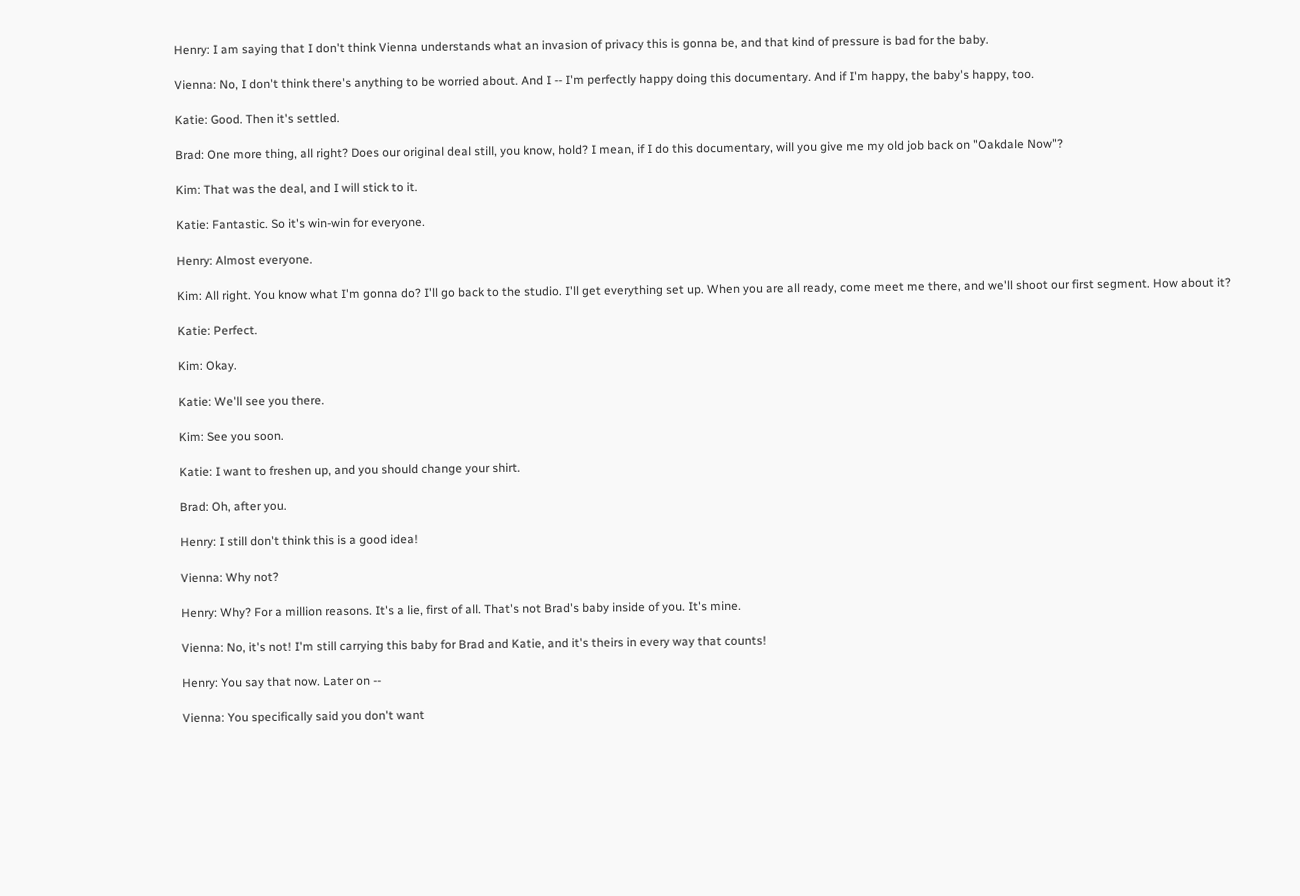Henry: I am saying that I don't think Vienna understands what an invasion of privacy this is gonna be, and that kind of pressure is bad for the baby.

Vienna: No, I don't think there's anything to be worried about. And I -- I'm perfectly happy doing this documentary. And if I'm happy, the baby's happy, too.

Katie: Good. Then it's settled.

Brad: One more thing, all right? Does our original deal still, you know, hold? I mean, if I do this documentary, will you give me my old job back on "Oakdale Now"?

Kim: That was the deal, and I will stick to it.

Katie: Fantastic. So it's win-win for everyone.

Henry: Almost everyone.

Kim: All right. You know what I'm gonna do? I'll go back to the studio. I'll get everything set up. When you are all ready, come meet me there, and we'll shoot our first segment. How about it?

Katie: Perfect.

Kim: Okay.

Katie: We'll see you there.

Kim: See you soon.

Katie: I want to freshen up, and you should change your shirt.

Brad: Oh, after you.

Henry: I still don't think this is a good idea!

Vienna: Why not?

Henry: Why? For a million reasons. It's a lie, first of all. That's not Brad's baby inside of you. It's mine.

Vienna: No, it's not! I'm still carrying this baby for Brad and Katie, and it's theirs in every way that counts!

Henry: You say that now. Later on --

Vienna: You specifically said you don't want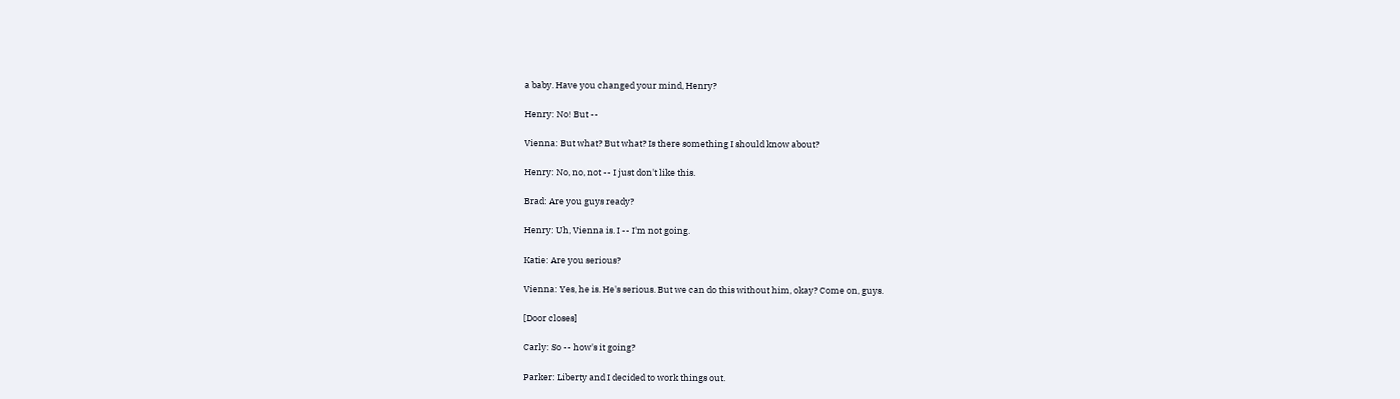a baby. Have you changed your mind, Henry?

Henry: No! But --

Vienna: But what? But what? Is there something I should know about?

Henry: No, no, not -- I just don't like this.

Brad: Are you guys ready?

Henry: Uh, Vienna is. I -- I'm not going.

Katie: Are you serious?

Vienna: Yes, he is. He's serious. But we can do this without him, okay? Come on, guys.

[Door closes]

Carly: So -- how's it going?

Parker: Liberty and I decided to work things out.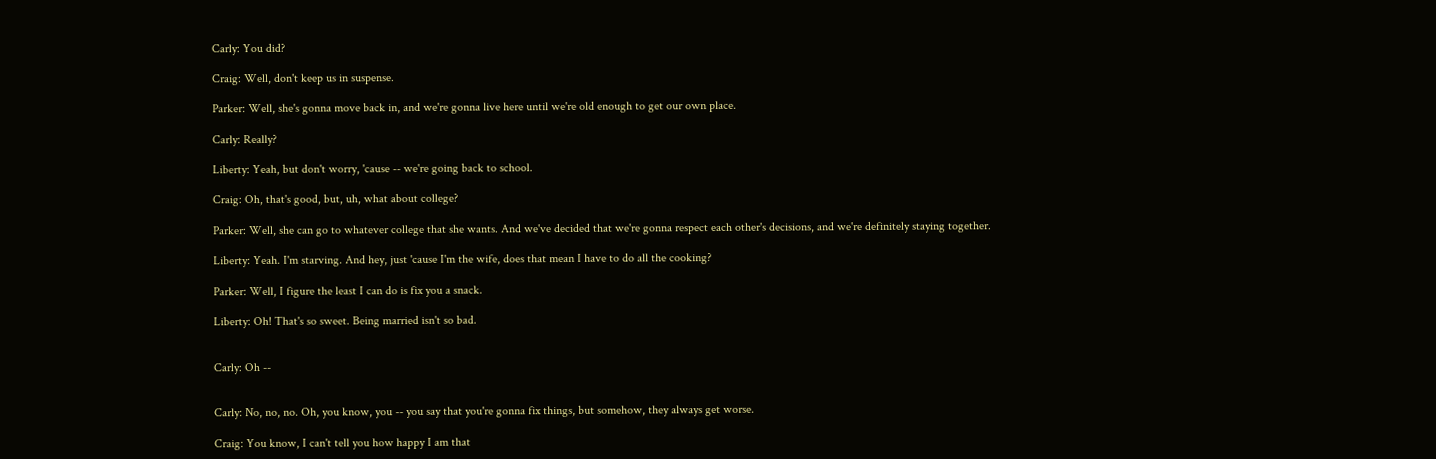Carly: You did?

Craig: Well, don't keep us in suspense.

Parker: Well, she's gonna move back in, and we're gonna live here until we're old enough to get our own place.

Carly: Really?

Liberty: Yeah, but don't worry, 'cause -- we're going back to school.

Craig: Oh, that's good, but, uh, what about college?

Parker: Well, she can go to whatever college that she wants. And we've decided that we're gonna respect each other's decisions, and we're definitely staying together.

Liberty: Yeah. I'm starving. And hey, just 'cause I'm the wife, does that mean I have to do all the cooking?

Parker: Well, I figure the least I can do is fix you a snack.

Liberty: Oh! That's so sweet. Being married isn't so bad.


Carly: Oh --


Carly: No, no, no. Oh, you know, you -- you say that you're gonna fix things, but somehow, they always get worse.

Craig: You know, I can't tell you how happy I am that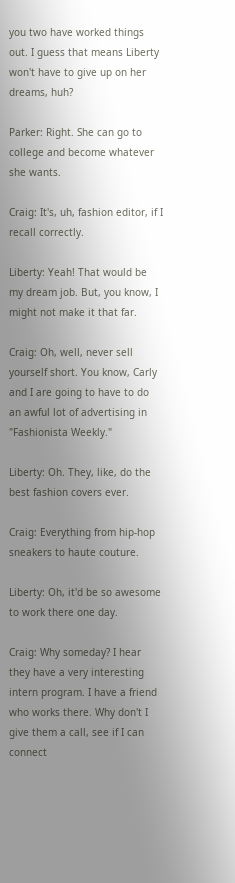you two have worked things out. I guess that means Liberty won't have to give up on her dreams, huh?

Parker: Right. She can go to college and become whatever she wants.

Craig: It's, uh, fashion editor, if I recall correctly.

Liberty: Yeah! That would be my dream job. But, you know, I might not make it that far.

Craig: Oh, well, never sell yourself short. You know, Carly and I are going to have to do an awful lot of advertising in "Fashionista Weekly."

Liberty: Oh. They, like, do the best fashion covers ever.

Craig: Everything from hip-hop sneakers to haute couture.

Liberty: Oh, it'd be so awesome to work there one day.

Craig: Why someday? I hear they have a very interesting intern program. I have a friend who works there. Why don't I give them a call, see if I can connect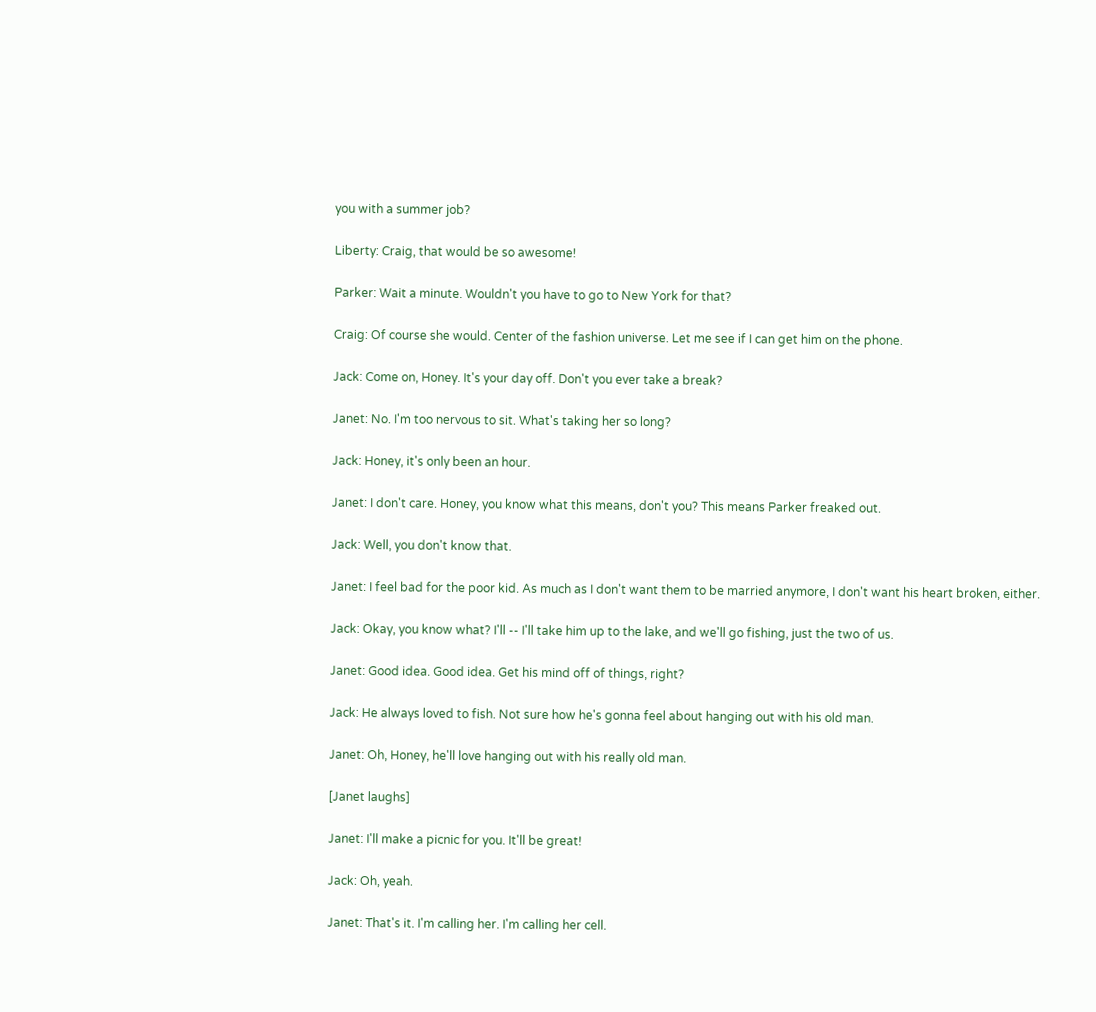you with a summer job?

Liberty: Craig, that would be so awesome!

Parker: Wait a minute. Wouldn't you have to go to New York for that?

Craig: Of course she would. Center of the fashion universe. Let me see if I can get him on the phone.

Jack: Come on, Honey. It's your day off. Don't you ever take a break?

Janet: No. I'm too nervous to sit. What's taking her so long?

Jack: Honey, it's only been an hour.

Janet: I don't care. Honey, you know what this means, don't you? This means Parker freaked out.

Jack: Well, you don't know that.

Janet: I feel bad for the poor kid. As much as I don't want them to be married anymore, I don't want his heart broken, either.

Jack: Okay, you know what? I'll -- I'll take him up to the lake, and we'll go fishing, just the two of us.

Janet: Good idea. Good idea. Get his mind off of things, right?

Jack: He always loved to fish. Not sure how he's gonna feel about hanging out with his old man.

Janet: Oh, Honey, he'll love hanging out with his really old man.

[Janet laughs]

Janet: I'll make a picnic for you. It'll be great!

Jack: Oh, yeah.

Janet: That's it. I'm calling her. I'm calling her cell.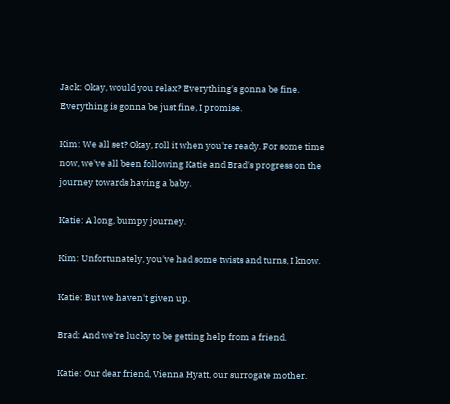Jack: Okay, would you relax? Everything's gonna be fine. Everything is gonna be just fine, I promise.

Kim: We all set? Okay, roll it when you're ready. For some time now, we've all been following Katie and Brad's progress on the journey towards having a baby.

Katie: A long, bumpy journey.

Kim: Unfortunately, you've had some twists and turns, I know.

Katie: But we haven't given up.

Brad: And we're lucky to be getting help from a friend.

Katie: Our dear friend, Vienna Hyatt, our surrogate mother.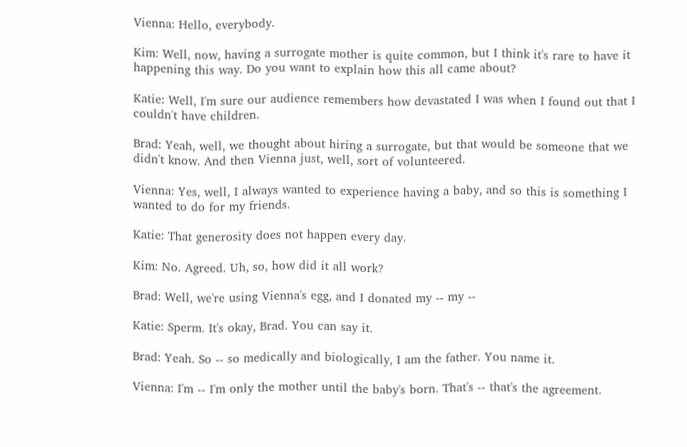Vienna: Hello, everybody.

Kim: Well, now, having a surrogate mother is quite common, but I think it's rare to have it happening this way. Do you want to explain how this all came about?

Katie: Well, I'm sure our audience remembers how devastated I was when I found out that I couldn't have children.

Brad: Yeah, well, we thought about hiring a surrogate, but that would be someone that we didn't know. And then Vienna just, well, sort of volunteered.

Vienna: Yes, well, I always wanted to experience having a baby, and so this is something I wanted to do for my friends.

Katie: That generosity does not happen every day.

Kim: No. Agreed. Uh, so, how did it all work?

Brad: Well, we're using Vienna's egg, and I donated my -- my --

Katie: Sperm. It's okay, Brad. You can say it.

Brad: Yeah. So -- so medically and biologically, I am the father. You name it.

Vienna: I'm -- I'm only the mother until the baby's born. That's -- that's the agreement.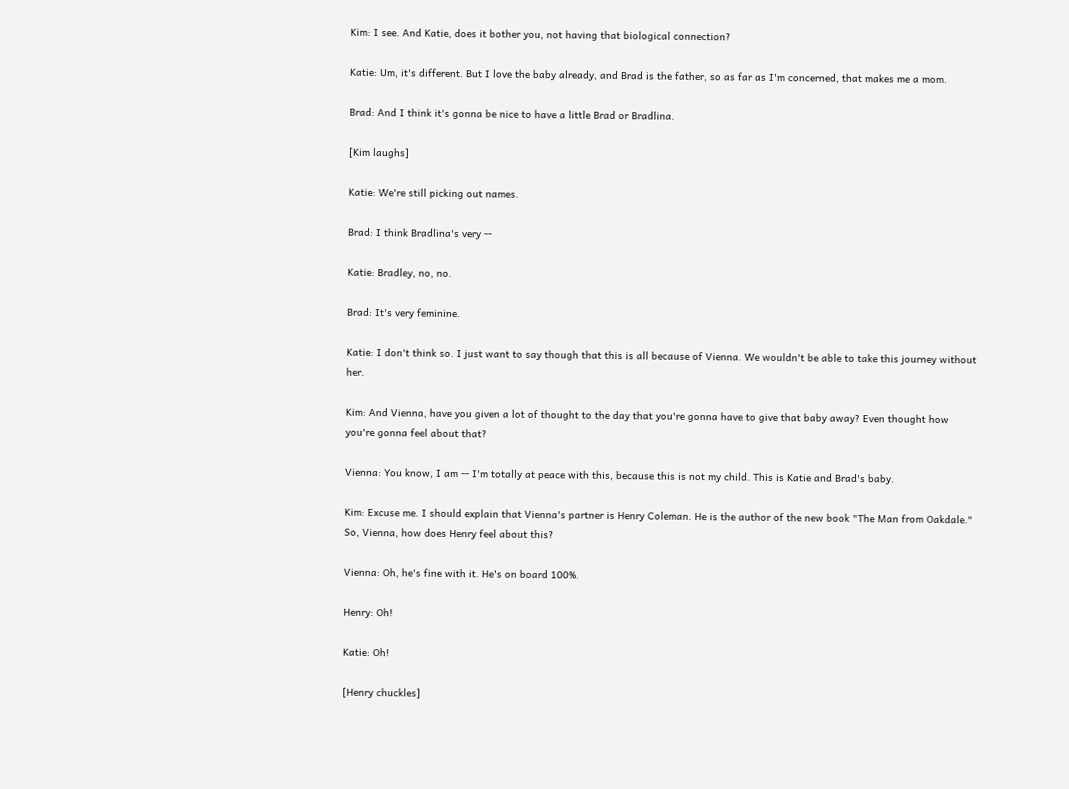Kim: I see. And Katie, does it bother you, not having that biological connection?

Katie: Um, it's different. But I love the baby already, and Brad is the father, so as far as I'm concerned, that makes me a mom.

Brad: And I think it's gonna be nice to have a little Brad or Bradlina.

[Kim laughs]

Katie: We're still picking out names.

Brad: I think Bradlina's very --

Katie: Bradley, no, no.

Brad: It's very feminine.

Katie: I don't think so. I just want to say though that this is all because of Vienna. We wouldn't be able to take this journey without her.

Kim: And Vienna, have you given a lot of thought to the day that you're gonna have to give that baby away? Even thought how you're gonna feel about that?

Vienna: You know, I am -- I'm totally at peace with this, because this is not my child. This is Katie and Brad's baby.

Kim: Excuse me. I should explain that Vienna's partner is Henry Coleman. He is the author of the new book "The Man from Oakdale." So, Vienna, how does Henry feel about this?

Vienna: Oh, he's fine with it. He's on board 100%.

Henry: Oh!

Katie: Oh!

[Henry chuckles]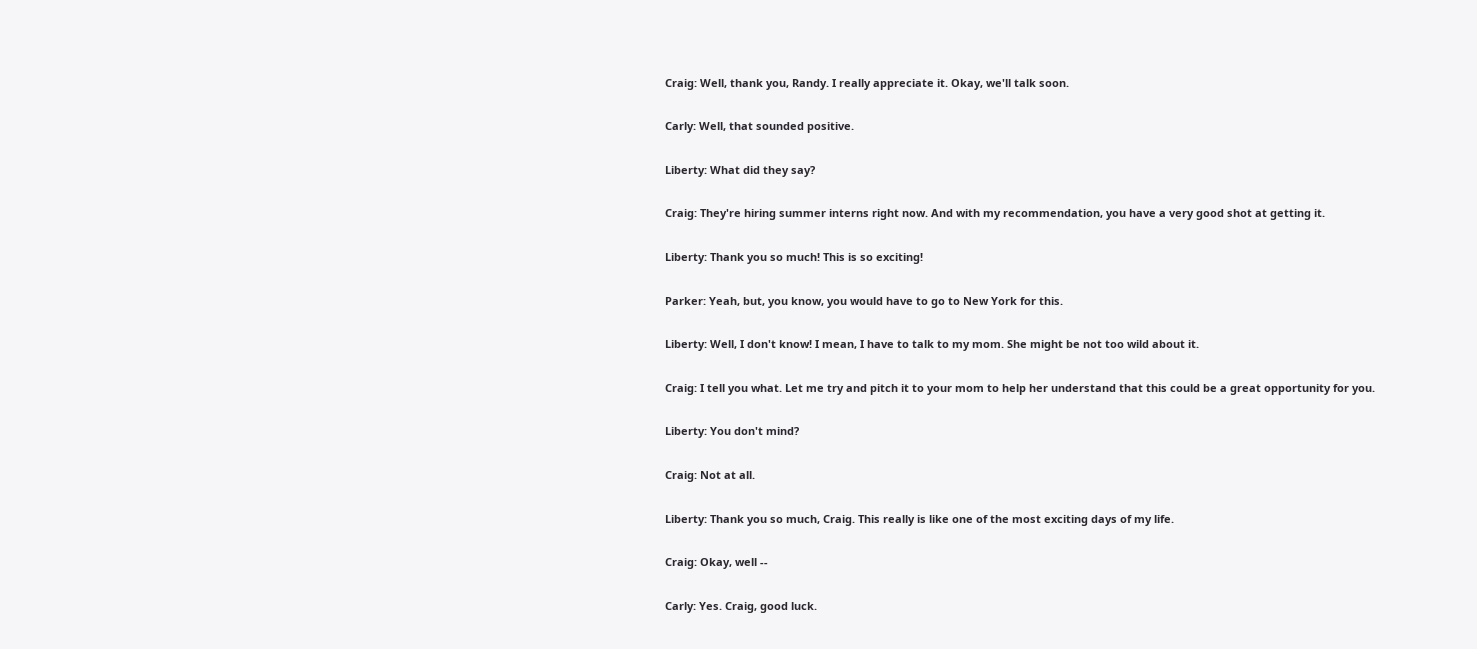Craig: Well, thank you, Randy. I really appreciate it. Okay, we'll talk soon.

Carly: Well, that sounded positive.

Liberty: What did they say?

Craig: They're hiring summer interns right now. And with my recommendation, you have a very good shot at getting it.

Liberty: Thank you so much! This is so exciting!

Parker: Yeah, but, you know, you would have to go to New York for this.

Liberty: Well, I don't know! I mean, I have to talk to my mom. She might be not too wild about it.

Craig: I tell you what. Let me try and pitch it to your mom to help her understand that this could be a great opportunity for you.

Liberty: You don't mind?

Craig: Not at all.

Liberty: Thank you so much, Craig. This really is like one of the most exciting days of my life.

Craig: Okay, well --

Carly: Yes. Craig, good luck.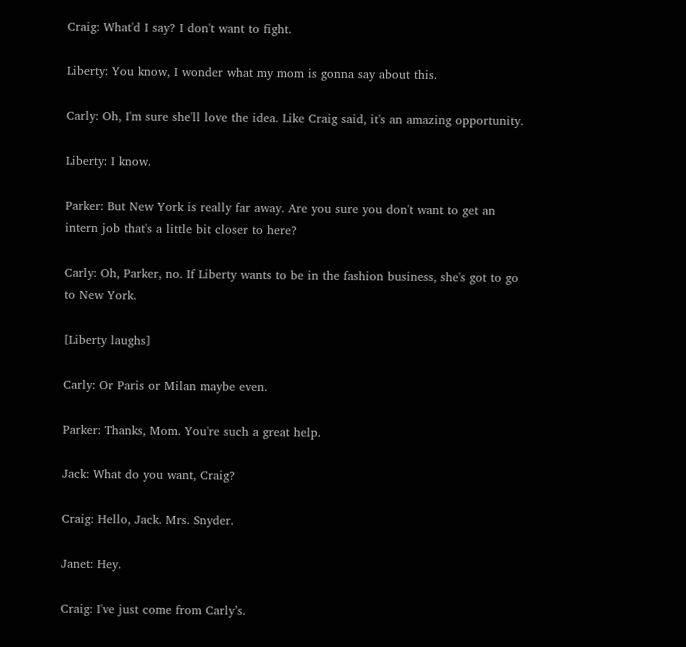Craig: What'd I say? I don't want to fight.

Liberty: You know, I wonder what my mom is gonna say about this.

Carly: Oh, I'm sure she'll love the idea. Like Craig said, it's an amazing opportunity.

Liberty: I know.

Parker: But New York is really far away. Are you sure you don't want to get an intern job that's a little bit closer to here?

Carly: Oh, Parker, no. If Liberty wants to be in the fashion business, she's got to go to New York.

[Liberty laughs]

Carly: Or Paris or Milan maybe even.

Parker: Thanks, Mom. You're such a great help.

Jack: What do you want, Craig?

Craig: Hello, Jack. Mrs. Snyder.

Janet: Hey.

Craig: I've just come from Carly’s.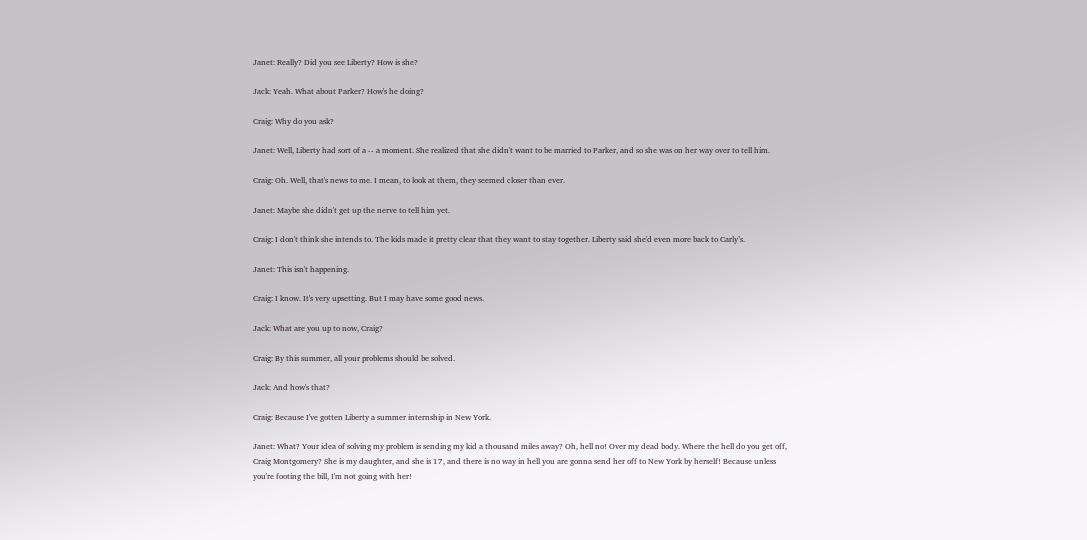Janet: Really? Did you see Liberty? How is she?

Jack: Yeah. What about Parker? How's he doing?

Craig: Why do you ask?

Janet: Well, Liberty had sort of a -- a moment. She realized that she didn't want to be married to Parker, and so she was on her way over to tell him.

Craig: Oh. Well, that's news to me. I mean, to look at them, they seemed closer than ever.

Janet: Maybe she didn't get up the nerve to tell him yet.

Craig: I don't think she intends to. The kids made it pretty clear that they want to stay together. Liberty said she'd even more back to Carly’s.

Janet: This isn't happening.

Craig: I know. It's very upsetting. But I may have some good news.

Jack: What are you up to now, Craig?

Craig: By this summer, all your problems should be solved.

Jack: And how's that?

Craig: Because I've gotten Liberty a summer internship in New York.

Janet: What? Your idea of solving my problem is sending my kid a thousand miles away? Oh, hell no! Over my dead body. Where the hell do you get off, Craig Montgomery? She is my daughter, and she is 17, and there is no way in hell you are gonna send her off to New York by herself! Because unless you're footing the bill, I'm not going with her!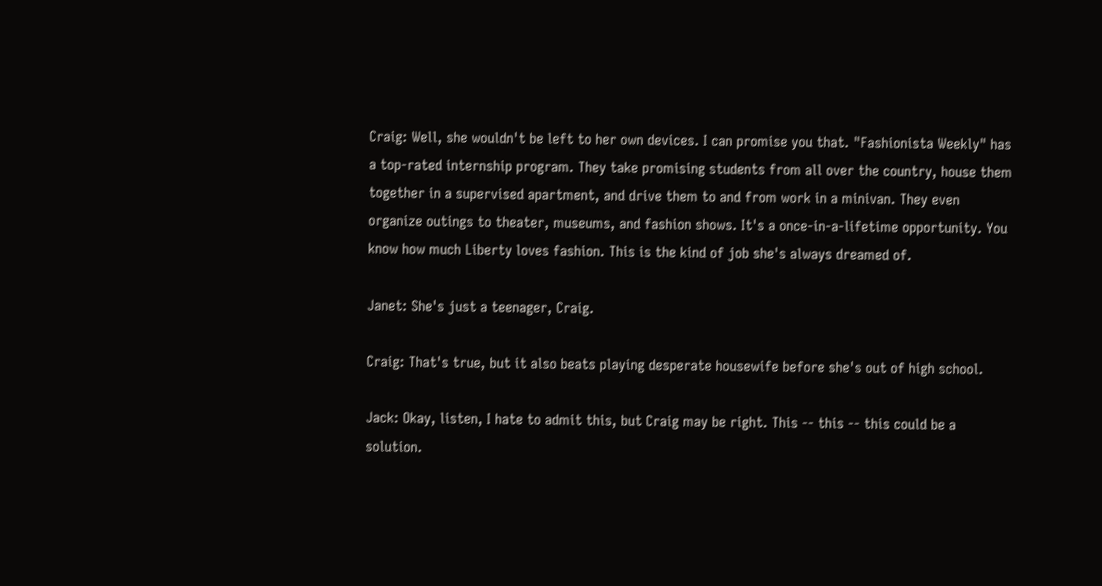Craig: Well, she wouldn't be left to her own devices. I can promise you that. "Fashionista Weekly" has a top-rated internship program. They take promising students from all over the country, house them together in a supervised apartment, and drive them to and from work in a minivan. They even organize outings to theater, museums, and fashion shows. It's a once-in-a-lifetime opportunity. You know how much Liberty loves fashion. This is the kind of job she's always dreamed of.

Janet: She's just a teenager, Craig.

Craig: That's true, but it also beats playing desperate housewife before she's out of high school.

Jack: Okay, listen, I hate to admit this, but Craig may be right. This -- this -- this could be a solution.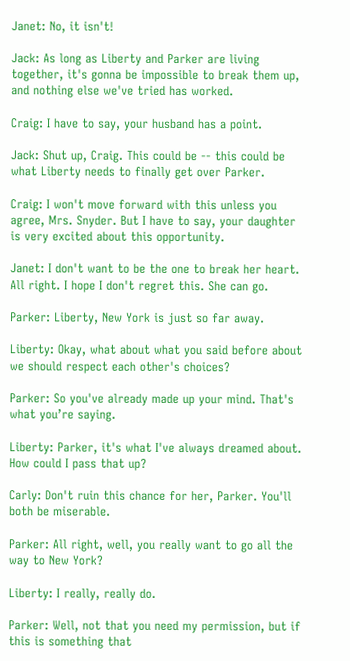Janet: No, it isn't!

Jack: As long as Liberty and Parker are living together, it's gonna be impossible to break them up, and nothing else we've tried has worked.

Craig: I have to say, your husband has a point.

Jack: Shut up, Craig. This could be -- this could be what Liberty needs to finally get over Parker.

Craig: I won't move forward with this unless you agree, Mrs. Snyder. But I have to say, your daughter is very excited about this opportunity.

Janet: I don't want to be the one to break her heart. All right. I hope I don't regret this. She can go.

Parker: Liberty, New York is just so far away.

Liberty: Okay, what about what you said before about we should respect each other's choices?

Parker: So you've already made up your mind. That's what you’re saying.

Liberty: Parker, it's what I've always dreamed about. How could I pass that up?

Carly: Don't ruin this chance for her, Parker. You'll both be miserable.

Parker: All right, well, you really want to go all the way to New York?

Liberty: I really, really do.

Parker: Well, not that you need my permission, but if this is something that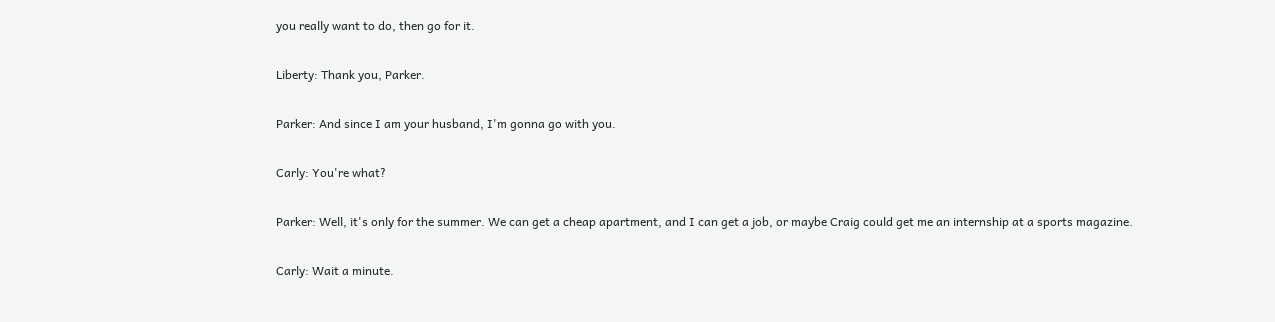you really want to do, then go for it.

Liberty: Thank you, Parker.

Parker: And since I am your husband, I'm gonna go with you.

Carly: You're what?

Parker: Well, it's only for the summer. We can get a cheap apartment, and I can get a job, or maybe Craig could get me an internship at a sports magazine.

Carly: Wait a minute.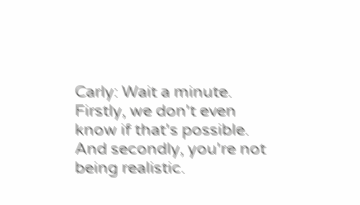Carly: Wait a minute. Firstly, we don't even know if that's possible. And secondly, you're not being realistic.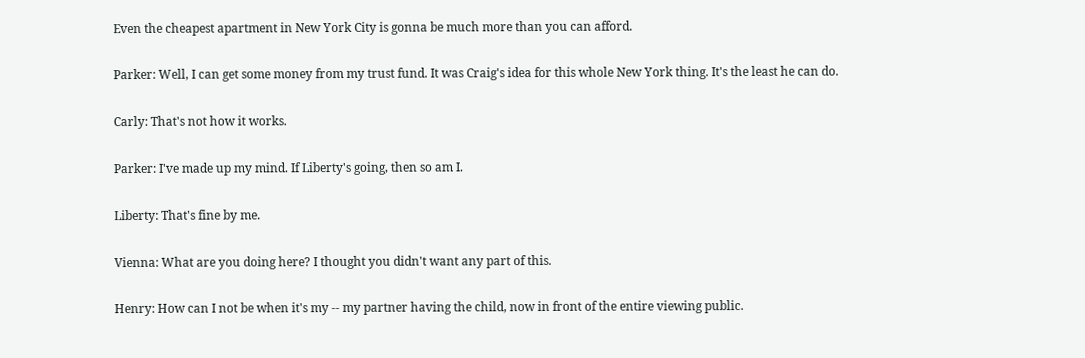Even the cheapest apartment in New York City is gonna be much more than you can afford.

Parker: Well, I can get some money from my trust fund. It was Craig's idea for this whole New York thing. It's the least he can do.

Carly: That's not how it works.

Parker: I've made up my mind. If Liberty's going, then so am I.

Liberty: That's fine by me.

Vienna: What are you doing here? I thought you didn't want any part of this.

Henry: How can I not be when it's my -- my partner having the child, now in front of the entire viewing public.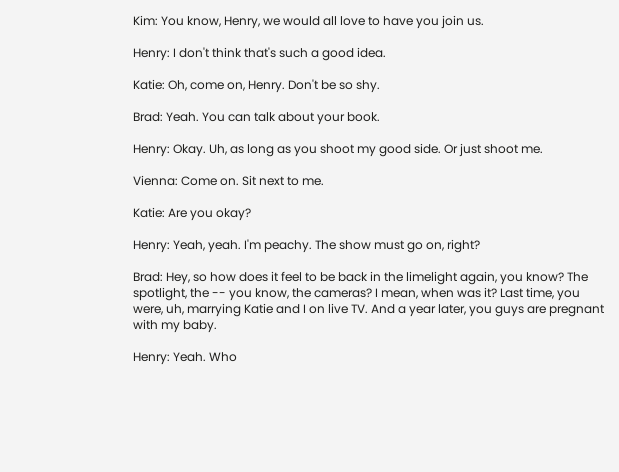Kim: You know, Henry, we would all love to have you join us.

Henry: I don't think that's such a good idea.

Katie: Oh, come on, Henry. Don't be so shy.

Brad: Yeah. You can talk about your book.

Henry: Okay. Uh, as long as you shoot my good side. Or just shoot me.

Vienna: Come on. Sit next to me.

Katie: Are you okay?

Henry: Yeah, yeah. I'm peachy. The show must go on, right?

Brad: Hey, so how does it feel to be back in the limelight again, you know? The spotlight, the -- you know, the cameras? I mean, when was it? Last time, you were, uh, marrying Katie and I on live TV. And a year later, you guys are pregnant with my baby.

Henry: Yeah. Who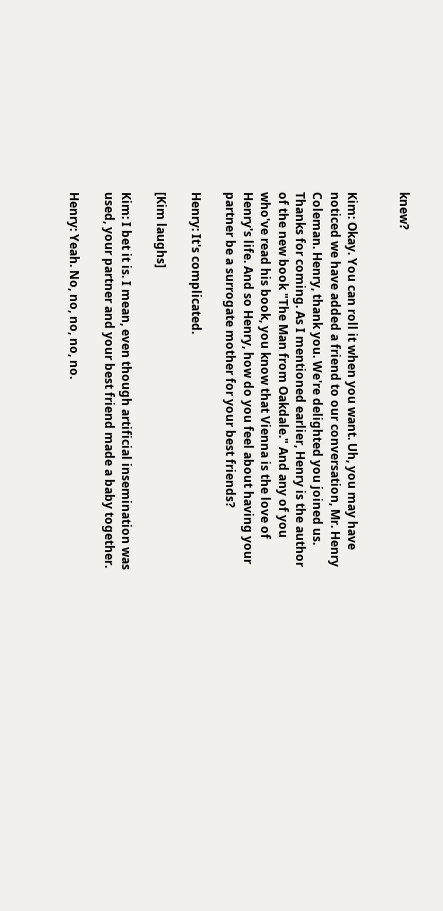knew?


Kim: Okay. You can roll it when you want. Uh, you may have noticed we have added a friend to our conversation, Mr. Henry Coleman. Henry, thank you. We're delighted you joined us. Thanks for coming. As I mentioned earlier, Henry is the author of the new book "The Man from Oakdale." And any of you who've read his book, you know that Vienna is the love of Henry's life. And so Henry, how do you feel about having your partner be a surrogate mother for your best friends?

Henry: It's complicated.

[Kim laughs]

Kim: I bet it is. I mean, even though artificial insemination was used, your partner and your best friend made a baby together.

Henry: Yeah. No, no, no, no, no.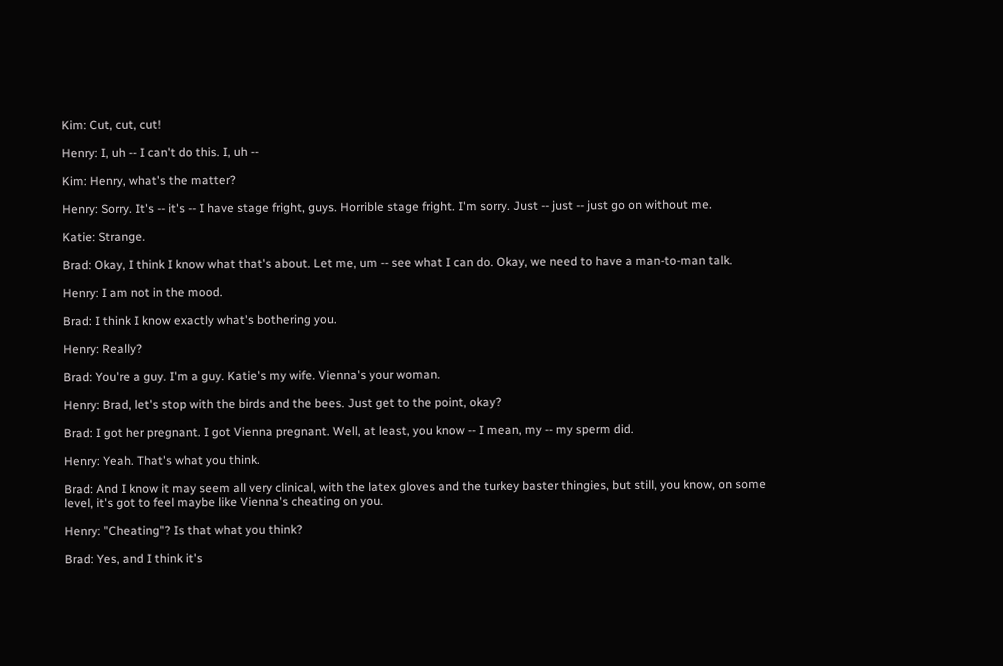Kim: Cut, cut, cut!

Henry: I, uh -- I can't do this. I, uh --

Kim: Henry, what's the matter?

Henry: Sorry. It's -- it's -- I have stage fright, guys. Horrible stage fright. I'm sorry. Just -- just -- just go on without me.

Katie: Strange.

Brad: Okay, I think I know what that's about. Let me, um -- see what I can do. Okay, we need to have a man-to-man talk.

Henry: I am not in the mood.

Brad: I think I know exactly what's bothering you.

Henry: Really?

Brad: You're a guy. I'm a guy. Katie's my wife. Vienna's your woman.

Henry: Brad, let's stop with the birds and the bees. Just get to the point, okay?

Brad: I got her pregnant. I got Vienna pregnant. Well, at least, you know -- I mean, my -- my sperm did.

Henry: Yeah. That's what you think.

Brad: And I know it may seem all very clinical, with the latex gloves and the turkey baster thingies, but still, you know, on some level, it's got to feel maybe like Vienna's cheating on you.

Henry: "Cheating"? Is that what you think?

Brad: Yes, and I think it's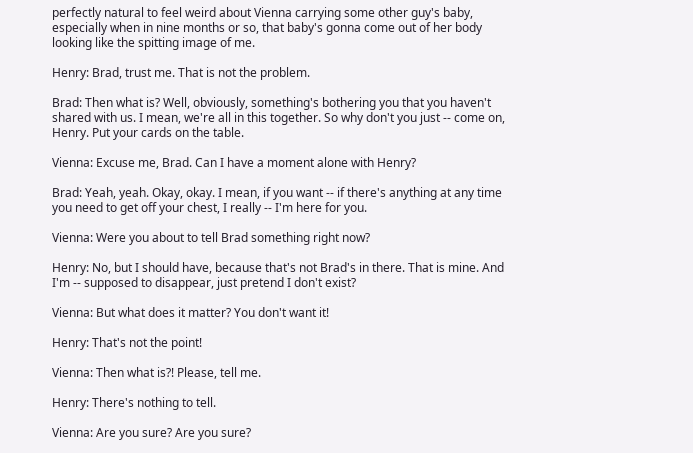perfectly natural to feel weird about Vienna carrying some other guy's baby, especially when in nine months or so, that baby's gonna come out of her body looking like the spitting image of me.

Henry: Brad, trust me. That is not the problem.

Brad: Then what is? Well, obviously, something's bothering you that you haven't shared with us. I mean, we're all in this together. So why don't you just -- come on, Henry. Put your cards on the table.

Vienna: Excuse me, Brad. Can I have a moment alone with Henry?

Brad: Yeah, yeah. Okay, okay. I mean, if you want -- if there's anything at any time you need to get off your chest, I really -- I'm here for you.

Vienna: Were you about to tell Brad something right now?

Henry: No, but I should have, because that's not Brad's in there. That is mine. And I'm -- supposed to disappear, just pretend I don't exist?

Vienna: But what does it matter? You don't want it!

Henry: That's not the point!

Vienna: Then what is?! Please, tell me.

Henry: There's nothing to tell.

Vienna: Are you sure? Are you sure?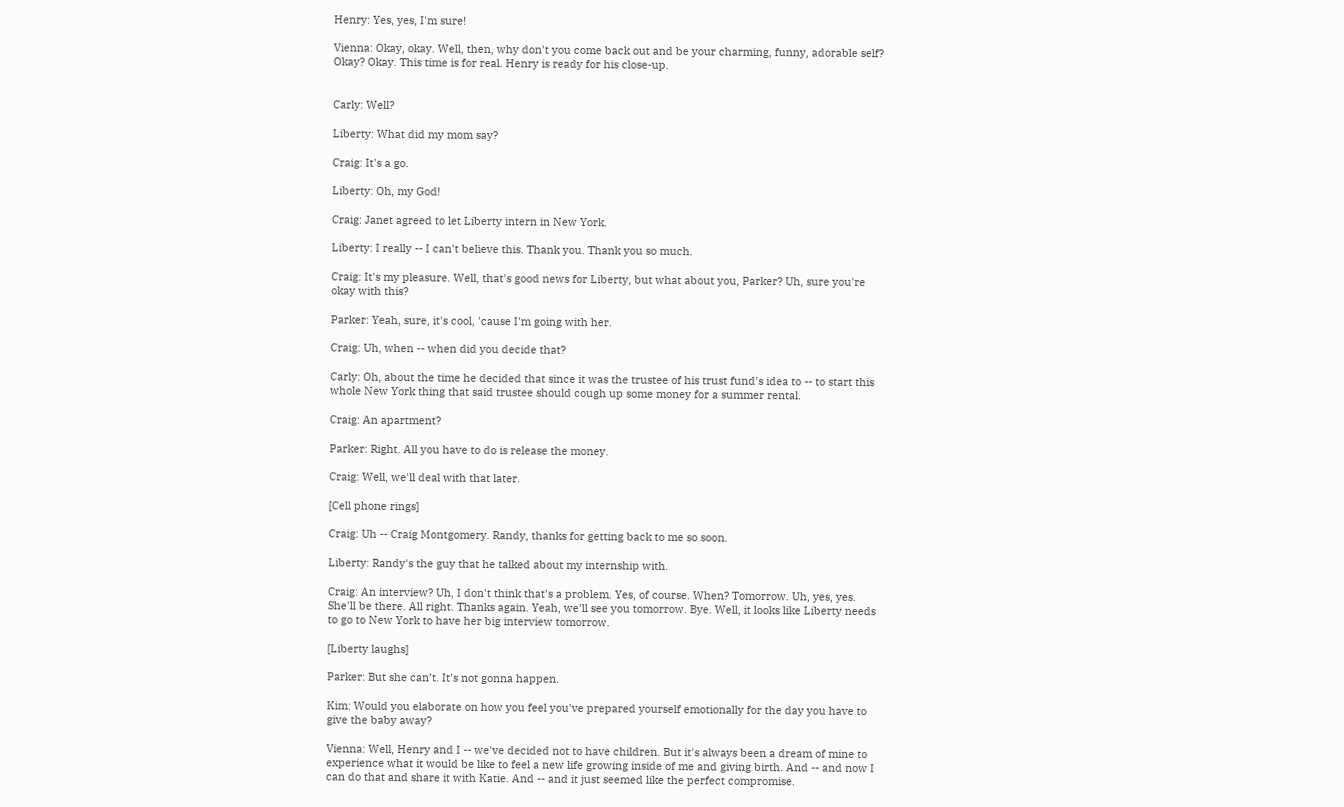Henry: Yes, yes, I'm sure!

Vienna: Okay, okay. Well, then, why don't you come back out and be your charming, funny, adorable self? Okay? Okay. This time is for real. Henry is ready for his close-up.


Carly: Well?

Liberty: What did my mom say?

Craig: It's a go.

Liberty: Oh, my God!

Craig: Janet agreed to let Liberty intern in New York.

Liberty: I really -- I can't believe this. Thank you. Thank you so much.

Craig: It's my pleasure. Well, that's good news for Liberty, but what about you, Parker? Uh, sure you're okay with this?

Parker: Yeah, sure, it's cool, 'cause I'm going with her.

Craig: Uh, when -- when did you decide that?

Carly: Oh, about the time he decided that since it was the trustee of his trust fund's idea to -- to start this whole New York thing that said trustee should cough up some money for a summer rental.

Craig: An apartment?

Parker: Right. All you have to do is release the money.

Craig: Well, we'll deal with that later.

[Cell phone rings]

Craig: Uh -- Craig Montgomery. Randy, thanks for getting back to me so soon.

Liberty: Randy's the guy that he talked about my internship with.

Craig: An interview? Uh, I don't think that's a problem. Yes, of course. When? Tomorrow. Uh, yes, yes. She'll be there. All right. Thanks again. Yeah, we'll see you tomorrow. Bye. Well, it looks like Liberty needs to go to New York to have her big interview tomorrow.

[Liberty laughs]

Parker: But she can’t. It's not gonna happen.

Kim: Would you elaborate on how you feel you've prepared yourself emotionally for the day you have to give the baby away?

Vienna: Well, Henry and I -- we've decided not to have children. But it's always been a dream of mine to experience what it would be like to feel a new life growing inside of me and giving birth. And -- and now I can do that and share it with Katie. And -- and it just seemed like the perfect compromise.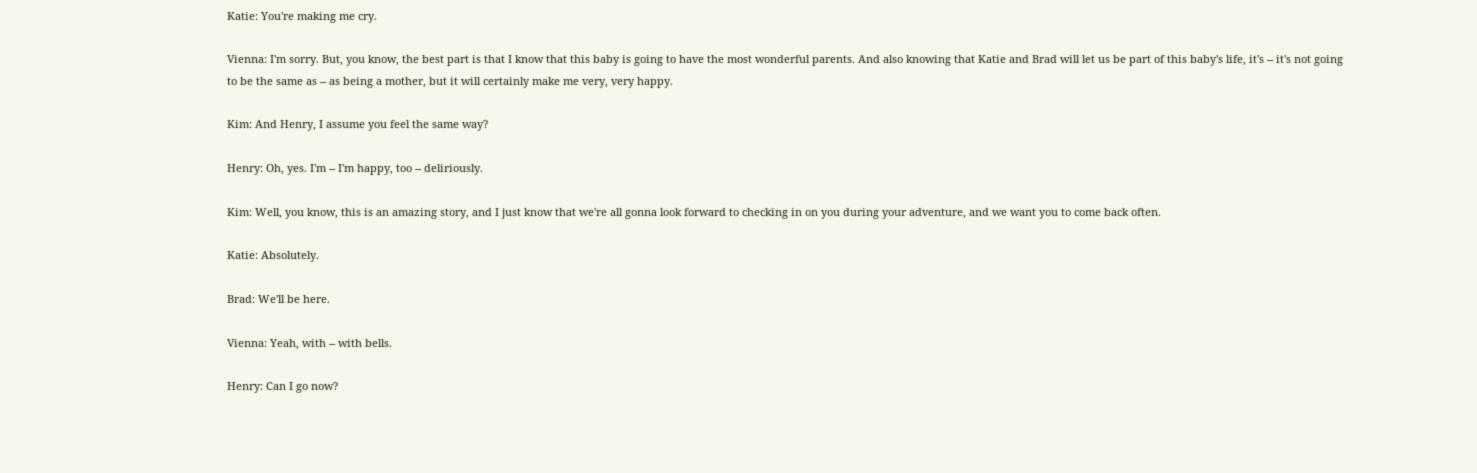Katie: You're making me cry.

Vienna: I'm sorry. But, you know, the best part is that I know that this baby is going to have the most wonderful parents. And also knowing that Katie and Brad will let us be part of this baby's life, it's -- it's not going to be the same as -- as being a mother, but it will certainly make me very, very happy.

Kim: And Henry, I assume you feel the same way?

Henry: Oh, yes. I'm -- I'm happy, too -- deliriously.

Kim: Well, you know, this is an amazing story, and I just know that we're all gonna look forward to checking in on you during your adventure, and we want you to come back often.

Katie: Absolutely.

Brad: We'll be here.

Vienna: Yeah, with -- with bells.

Henry: Can I go now?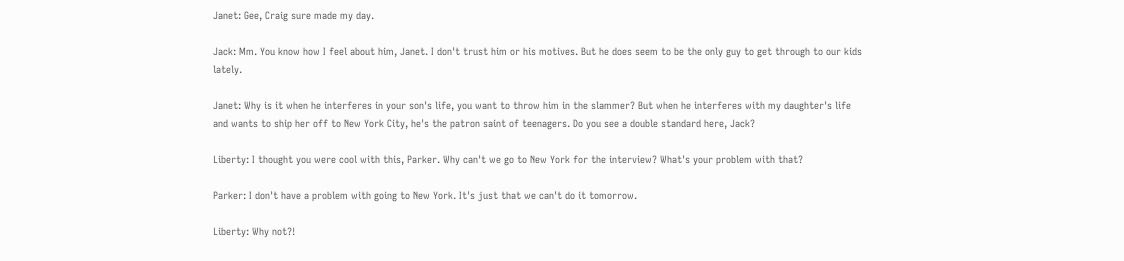Janet: Gee, Craig sure made my day.

Jack: Mm. You know how I feel about him, Janet. I don't trust him or his motives. But he does seem to be the only guy to get through to our kids lately.

Janet: Why is it when he interferes in your son's life, you want to throw him in the slammer? But when he interferes with my daughter's life and wants to ship her off to New York City, he's the patron saint of teenagers. Do you see a double standard here, Jack?

Liberty: I thought you were cool with this, Parker. Why can't we go to New York for the interview? What's your problem with that?

Parker: I don't have a problem with going to New York. It's just that we can't do it tomorrow.

Liberty: Why not?!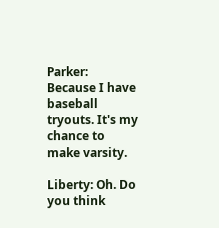Parker: Because I have baseball tryouts. It's my chance to make varsity.

Liberty: Oh. Do you think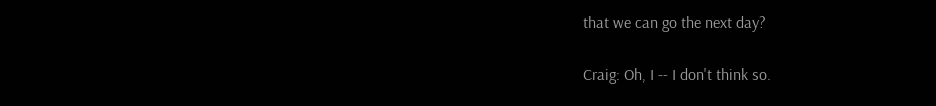that we can go the next day?

Craig: Oh, I -- I don't think so.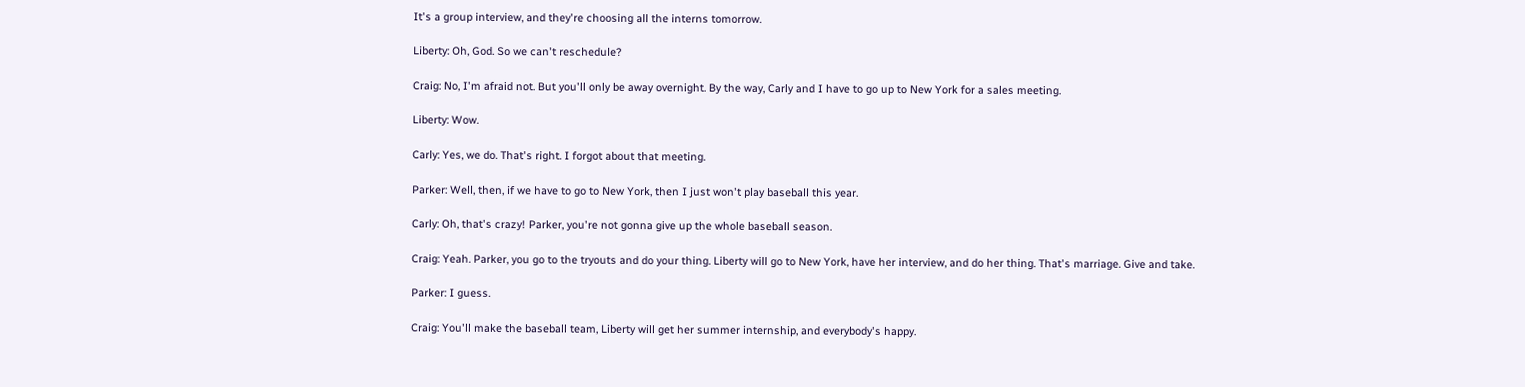It's a group interview, and they're choosing all the interns tomorrow.

Liberty: Oh, God. So we can't reschedule?

Craig: No, I'm afraid not. But you'll only be away overnight. By the way, Carly and I have to go up to New York for a sales meeting.

Liberty: Wow.

Carly: Yes, we do. That's right. I forgot about that meeting.

Parker: Well, then, if we have to go to New York, then I just won't play baseball this year.

Carly: Oh, that's crazy! Parker, you're not gonna give up the whole baseball season.

Craig: Yeah. Parker, you go to the tryouts and do your thing. Liberty will go to New York, have her interview, and do her thing. That's marriage. Give and take.

Parker: I guess.

Craig: You'll make the baseball team, Liberty will get her summer internship, and everybody's happy.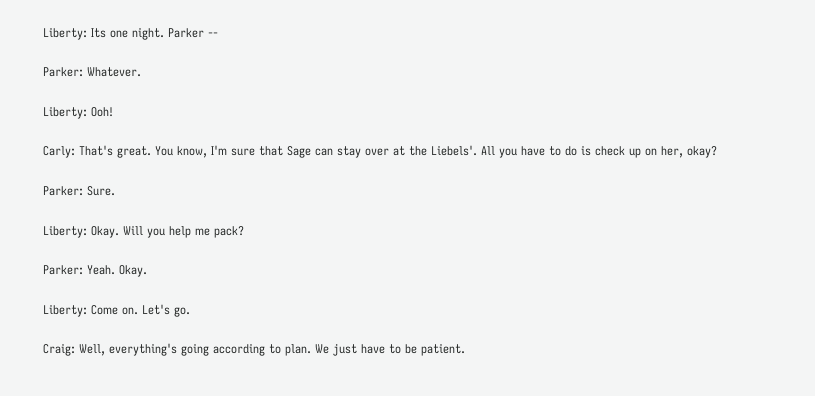Liberty: Its one night. Parker --

Parker: Whatever.

Liberty: Ooh!

Carly: That's great. You know, I'm sure that Sage can stay over at the Liebels'. All you have to do is check up on her, okay?

Parker: Sure.

Liberty: Okay. Will you help me pack?

Parker: Yeah. Okay.

Liberty: Come on. Let's go.

Craig: Well, everything's going according to plan. We just have to be patient.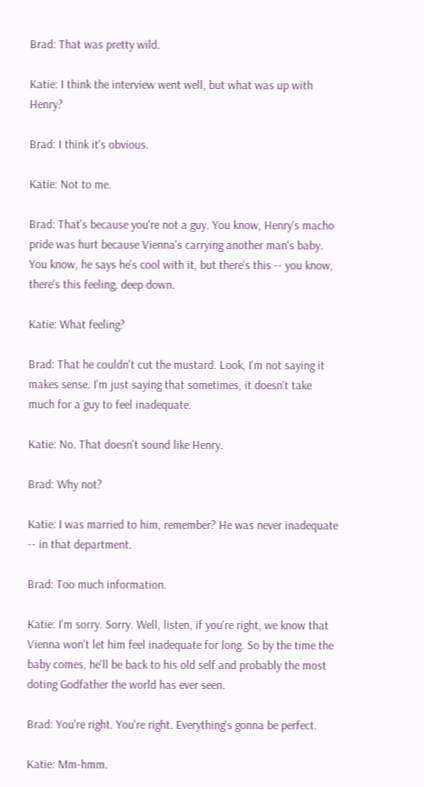Brad: That was pretty wild.

Katie: I think the interview went well, but what was up with Henry?

Brad: I think it's obvious.

Katie: Not to me.

Brad: That's because you're not a guy. You know, Henry's macho pride was hurt because Vienna's carrying another man's baby. You know, he says he's cool with it, but there's this -- you know, there's this feeling, deep down.

Katie: What feeling?

Brad: That he couldn't cut the mustard. Look, I'm not saying it makes sense. I'm just saying that sometimes, it doesn't take much for a guy to feel inadequate.

Katie: No. That doesn't sound like Henry.

Brad: Why not?

Katie: I was married to him, remember? He was never inadequate -- in that department.

Brad: Too much information.

Katie: I'm sorry. Sorry. Well, listen, if you're right, we know that Vienna won't let him feel inadequate for long. So by the time the baby comes, he'll be back to his old self and probably the most doting Godfather the world has ever seen.

Brad: You're right. You're right. Everything's gonna be perfect.

Katie: Mm-hmm.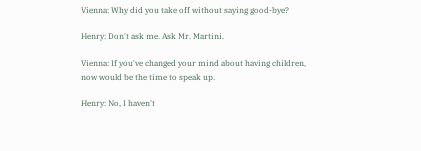Vienna: Why did you take off without saying good-bye?

Henry: Don't ask me. Ask Mr. Martini.

Vienna: If you've changed your mind about having children, now would be the time to speak up.

Henry: No, I haven't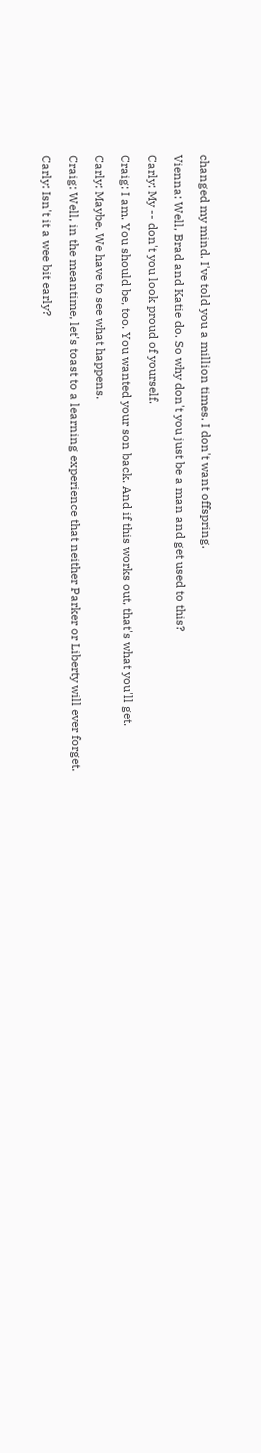changed my mind. I've told you a million times. I don't want offspring.

Vienna: Well, Brad and Katie do. So why don't you just be a man and get used to this?

Carly: My -- don't you look proud of yourself.

Craig: I am. You should be, too. You wanted your son back. And if this works out, that's what you'll get.

Carly: Maybe. We have to see what happens.

Craig: Well, in the meantime, let's toast to a learning experience that neither Parker or Liberty will ever forget.

Carly: Isn't it a wee bit early?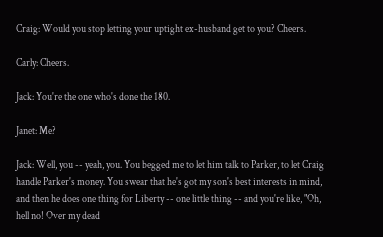Craig: Would you stop letting your uptight ex-husband get to you? Cheers.

Carly: Cheers.

Jack: You're the one who's done the 180.

Janet: Me?

Jack: Well, you -- yeah, you. You begged me to let him talk to Parker, to let Craig handle Parker's money. You swear that he's got my son's best interests in mind, and then he does one thing for Liberty -- one little thing -- and you're like, "Oh, hell no! Over my dead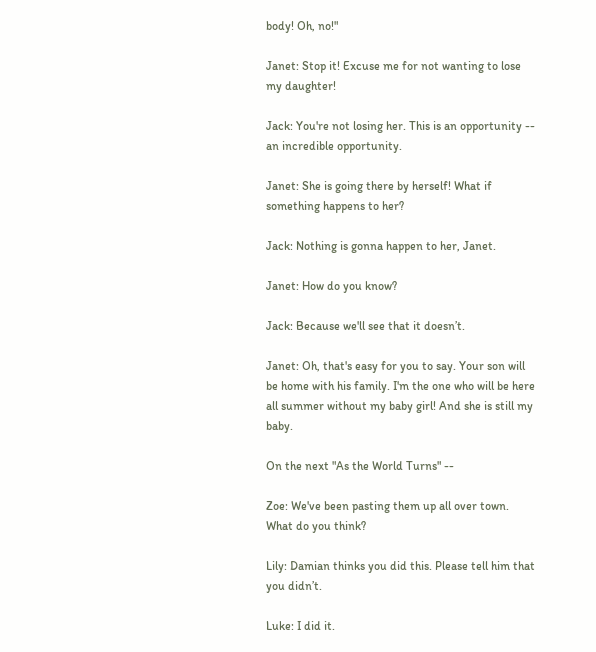body! Oh, no!"

Janet: Stop it! Excuse me for not wanting to lose my daughter!

Jack: You're not losing her. This is an opportunity -- an incredible opportunity.

Janet: She is going there by herself! What if something happens to her?

Jack: Nothing is gonna happen to her, Janet.

Janet: How do you know?

Jack: Because we'll see that it doesn’t.

Janet: Oh, that's easy for you to say. Your son will be home with his family. I'm the one who will be here all summer without my baby girl! And she is still my baby.

On the next "As the World Turns" --

Zoe: We've been pasting them up all over town. What do you think?

Lily: Damian thinks you did this. Please tell him that you didn’t.

Luke: I did it.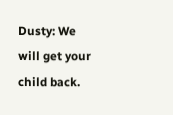Dusty: We will get your child back.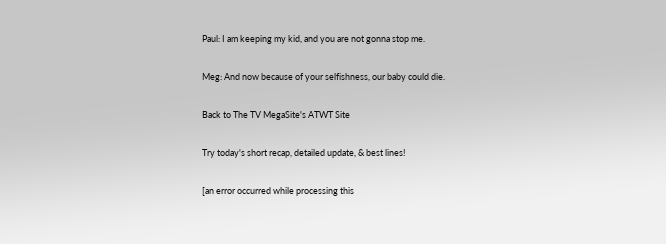Paul: I am keeping my kid, and you are not gonna stop me.

Meg: And now because of your selfishness, our baby could die.

Back to The TV MegaSite's ATWT Site

Try today's short recap, detailed update, & best lines!

[an error occurred while processing this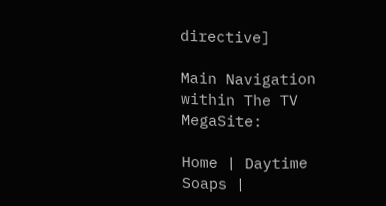directive]

Main Navigation within The TV MegaSite:

Home | Daytime Soaps |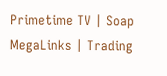Primetime TV | Soap MegaLinks | Trading